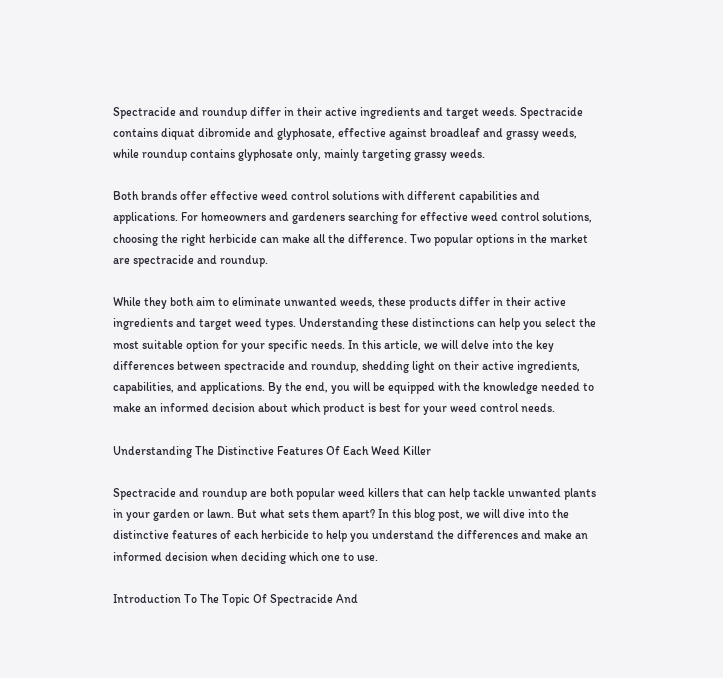Spectracide and roundup differ in their active ingredients and target weeds. Spectracide contains diquat dibromide and glyphosate, effective against broadleaf and grassy weeds, while roundup contains glyphosate only, mainly targeting grassy weeds.

Both brands offer effective weed control solutions with different capabilities and applications. For homeowners and gardeners searching for effective weed control solutions, choosing the right herbicide can make all the difference. Two popular options in the market are spectracide and roundup.

While they both aim to eliminate unwanted weeds, these products differ in their active ingredients and target weed types. Understanding these distinctions can help you select the most suitable option for your specific needs. In this article, we will delve into the key differences between spectracide and roundup, shedding light on their active ingredients, capabilities, and applications. By the end, you will be equipped with the knowledge needed to make an informed decision about which product is best for your weed control needs.

Understanding The Distinctive Features Of Each Weed Killer

Spectracide and roundup are both popular weed killers that can help tackle unwanted plants in your garden or lawn. But what sets them apart? In this blog post, we will dive into the distinctive features of each herbicide to help you understand the differences and make an informed decision when deciding which one to use.

Introduction To The Topic Of Spectracide And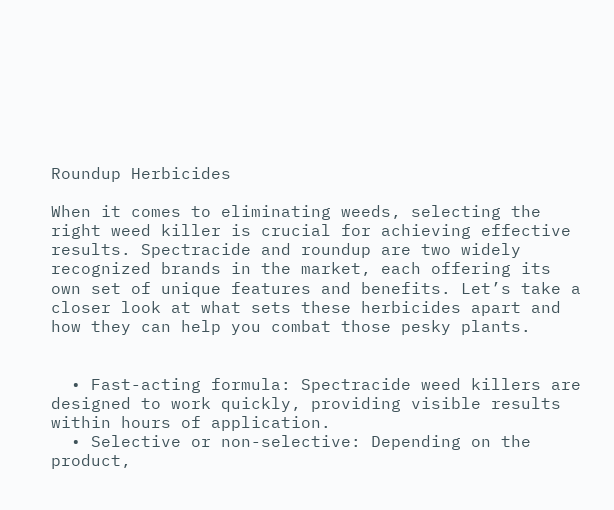Roundup Herbicides

When it comes to eliminating weeds, selecting the right weed killer is crucial for achieving effective results. Spectracide and roundup are two widely recognized brands in the market, each offering its own set of unique features and benefits. Let’s take a closer look at what sets these herbicides apart and how they can help you combat those pesky plants.


  • Fast-acting formula: Spectracide weed killers are designed to work quickly, providing visible results within hours of application.
  • Selective or non-selective: Depending on the product,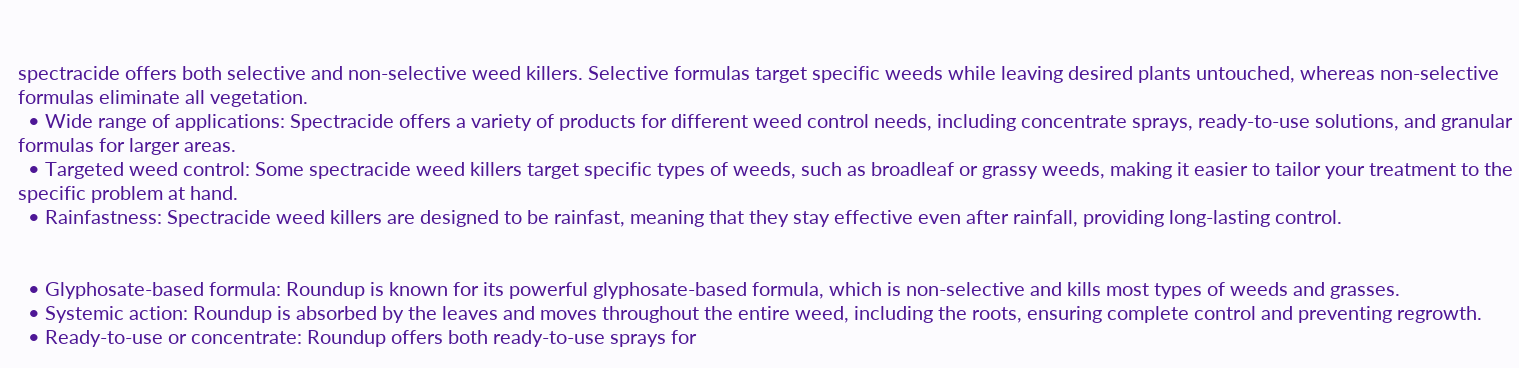spectracide offers both selective and non-selective weed killers. Selective formulas target specific weeds while leaving desired plants untouched, whereas non-selective formulas eliminate all vegetation.
  • Wide range of applications: Spectracide offers a variety of products for different weed control needs, including concentrate sprays, ready-to-use solutions, and granular formulas for larger areas.
  • Targeted weed control: Some spectracide weed killers target specific types of weeds, such as broadleaf or grassy weeds, making it easier to tailor your treatment to the specific problem at hand.
  • Rainfastness: Spectracide weed killers are designed to be rainfast, meaning that they stay effective even after rainfall, providing long-lasting control.


  • Glyphosate-based formula: Roundup is known for its powerful glyphosate-based formula, which is non-selective and kills most types of weeds and grasses.
  • Systemic action: Roundup is absorbed by the leaves and moves throughout the entire weed, including the roots, ensuring complete control and preventing regrowth.
  • Ready-to-use or concentrate: Roundup offers both ready-to-use sprays for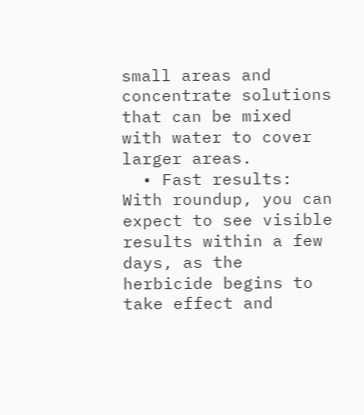small areas and concentrate solutions that can be mixed with water to cover larger areas.
  • Fast results: With roundup, you can expect to see visible results within a few days, as the herbicide begins to take effect and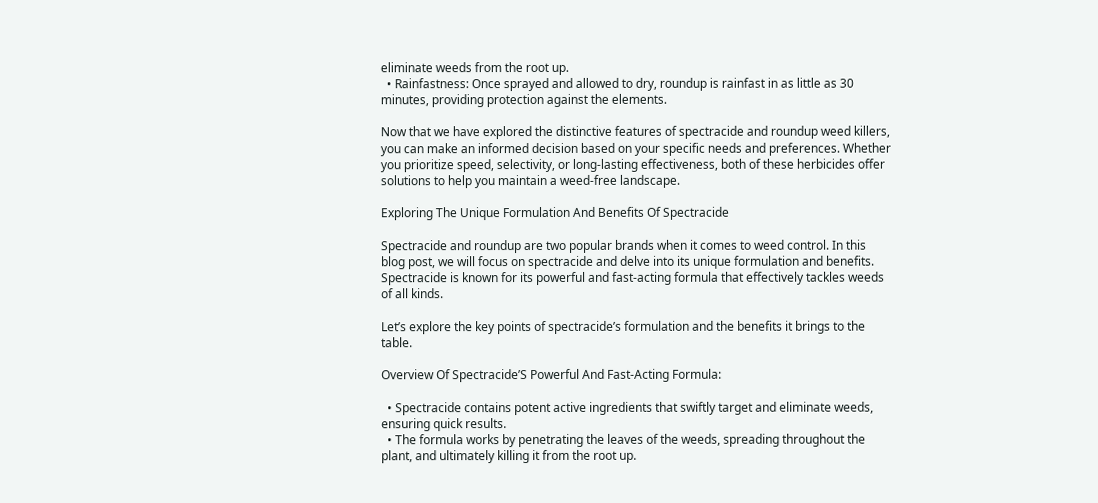eliminate weeds from the root up.
  • Rainfastness: Once sprayed and allowed to dry, roundup is rainfast in as little as 30 minutes, providing protection against the elements.

Now that we have explored the distinctive features of spectracide and roundup weed killers, you can make an informed decision based on your specific needs and preferences. Whether you prioritize speed, selectivity, or long-lasting effectiveness, both of these herbicides offer solutions to help you maintain a weed-free landscape.

Exploring The Unique Formulation And Benefits Of Spectracide

Spectracide and roundup are two popular brands when it comes to weed control. In this blog post, we will focus on spectracide and delve into its unique formulation and benefits. Spectracide is known for its powerful and fast-acting formula that effectively tackles weeds of all kinds.

Let’s explore the key points of spectracide’s formulation and the benefits it brings to the table.

Overview Of Spectracide’S Powerful And Fast-Acting Formula:

  • Spectracide contains potent active ingredients that swiftly target and eliminate weeds, ensuring quick results.
  • The formula works by penetrating the leaves of the weeds, spreading throughout the plant, and ultimately killing it from the root up.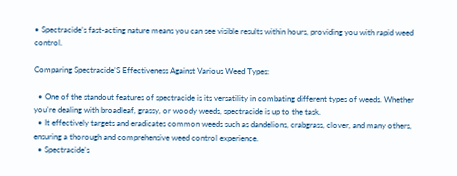• Spectracide’s fast-acting nature means you can see visible results within hours, providing you with rapid weed control.

Comparing Spectracide’S Effectiveness Against Various Weed Types:

  • One of the standout features of spectracide is its versatility in combating different types of weeds. Whether you’re dealing with broadleaf, grassy, or woody weeds, spectracide is up to the task.
  • It effectively targets and eradicates common weeds such as dandelions, crabgrass, clover, and many others, ensuring a thorough and comprehensive weed control experience.
  • Spectracide’s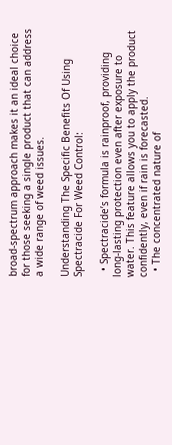broad-spectrum approach makes it an ideal choice for those seeking a single product that can address a wide range of weed issues.

Understanding The Specific Benefits Of Using Spectracide For Weed Control:

  • Spectracide’s formula is rainproof, providing long-lasting protection even after exposure to water. This feature allows you to apply the product confidently, even if rain is forecasted.
  • The concentrated nature of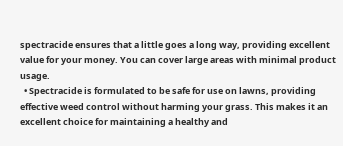spectracide ensures that a little goes a long way, providing excellent value for your money. You can cover large areas with minimal product usage.
  • Spectracide is formulated to be safe for use on lawns, providing effective weed control without harming your grass. This makes it an excellent choice for maintaining a healthy and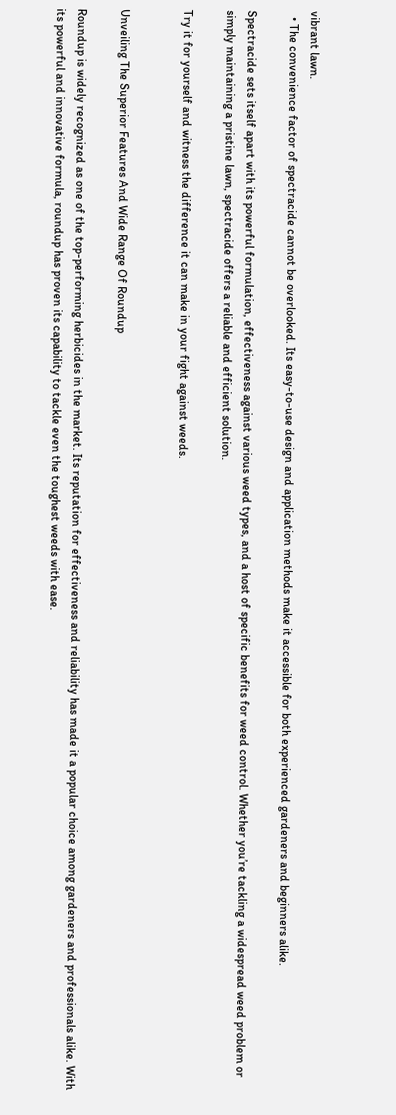vibrant lawn.
  • The convenience factor of spectracide cannot be overlooked. Its easy-to-use design and application methods make it accessible for both experienced gardeners and beginners alike.

Spectracide sets itself apart with its powerful formulation, effectiveness against various weed types, and a host of specific benefits for weed control. Whether you’re tackling a widespread weed problem or simply maintaining a pristine lawn, spectracide offers a reliable and efficient solution.

Try it for yourself and witness the difference it can make in your fight against weeds.


Unveiling The Superior Features And Wide Range Of Roundup

Roundup is widely recognized as one of the top-performing herbicides in the market. Its reputation for effectiveness and reliability has made it a popular choice among gardeners and professionals alike. With its powerful and innovative formula, roundup has proven its capability to tackle even the toughest weeds with ease.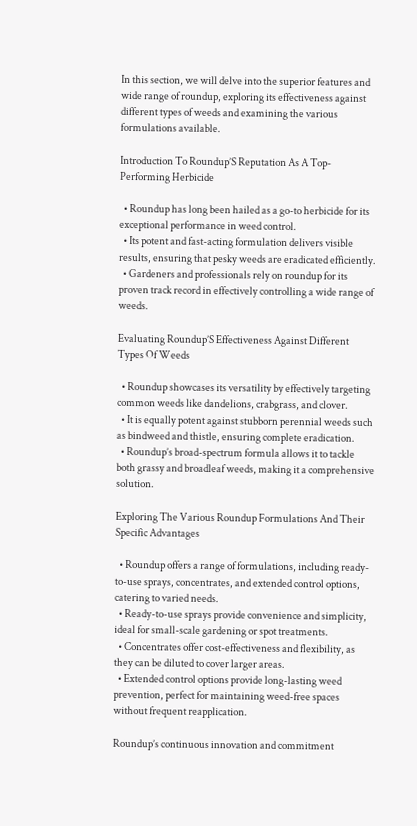In this section, we will delve into the superior features and wide range of roundup, exploring its effectiveness against different types of weeds and examining the various formulations available.

Introduction To Roundup’S Reputation As A Top-Performing Herbicide

  • Roundup has long been hailed as a go-to herbicide for its exceptional performance in weed control.
  • Its potent and fast-acting formulation delivers visible results, ensuring that pesky weeds are eradicated efficiently.
  • Gardeners and professionals rely on roundup for its proven track record in effectively controlling a wide range of weeds.

Evaluating Roundup’S Effectiveness Against Different Types Of Weeds

  • Roundup showcases its versatility by effectively targeting common weeds like dandelions, crabgrass, and clover.
  • It is equally potent against stubborn perennial weeds such as bindweed and thistle, ensuring complete eradication.
  • Roundup’s broad-spectrum formula allows it to tackle both grassy and broadleaf weeds, making it a comprehensive solution.

Exploring The Various Roundup Formulations And Their Specific Advantages

  • Roundup offers a range of formulations, including ready-to-use sprays, concentrates, and extended control options, catering to varied needs.
  • Ready-to-use sprays provide convenience and simplicity, ideal for small-scale gardening or spot treatments.
  • Concentrates offer cost-effectiveness and flexibility, as they can be diluted to cover larger areas.
  • Extended control options provide long-lasting weed prevention, perfect for maintaining weed-free spaces without frequent reapplication.

Roundup’s continuous innovation and commitment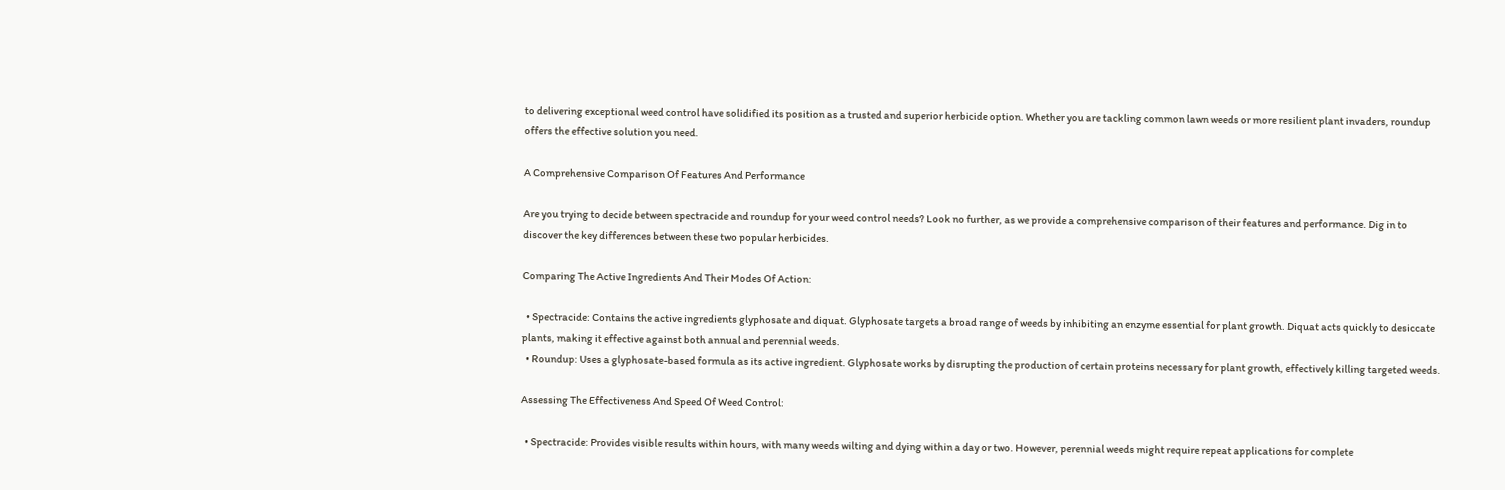to delivering exceptional weed control have solidified its position as a trusted and superior herbicide option. Whether you are tackling common lawn weeds or more resilient plant invaders, roundup offers the effective solution you need.

A Comprehensive Comparison Of Features And Performance

Are you trying to decide between spectracide and roundup for your weed control needs? Look no further, as we provide a comprehensive comparison of their features and performance. Dig in to discover the key differences between these two popular herbicides.

Comparing The Active Ingredients And Their Modes Of Action:

  • Spectracide: Contains the active ingredients glyphosate and diquat. Glyphosate targets a broad range of weeds by inhibiting an enzyme essential for plant growth. Diquat acts quickly to desiccate plants, making it effective against both annual and perennial weeds.
  • Roundup: Uses a glyphosate-based formula as its active ingredient. Glyphosate works by disrupting the production of certain proteins necessary for plant growth, effectively killing targeted weeds.

Assessing The Effectiveness And Speed Of Weed Control:

  • Spectracide: Provides visible results within hours, with many weeds wilting and dying within a day or two. However, perennial weeds might require repeat applications for complete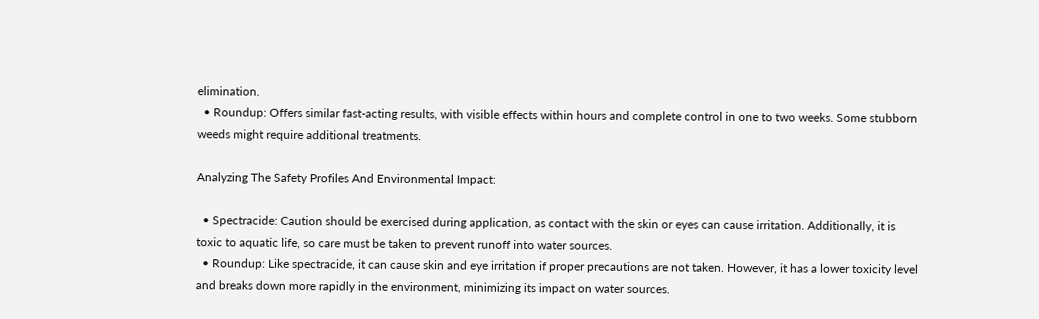elimination.
  • Roundup: Offers similar fast-acting results, with visible effects within hours and complete control in one to two weeks. Some stubborn weeds might require additional treatments.

Analyzing The Safety Profiles And Environmental Impact:

  • Spectracide: Caution should be exercised during application, as contact with the skin or eyes can cause irritation. Additionally, it is toxic to aquatic life, so care must be taken to prevent runoff into water sources.
  • Roundup: Like spectracide, it can cause skin and eye irritation if proper precautions are not taken. However, it has a lower toxicity level and breaks down more rapidly in the environment, minimizing its impact on water sources.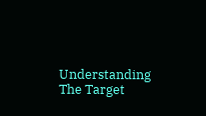Understanding The Target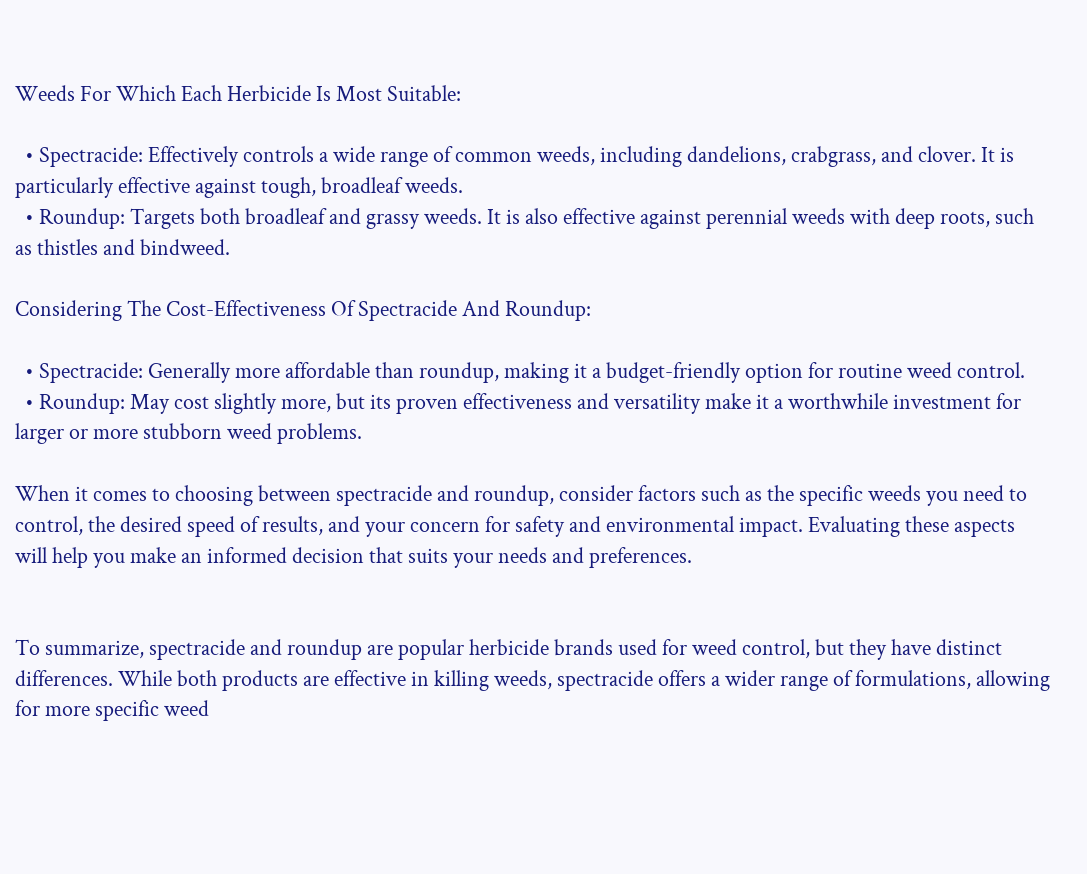Weeds For Which Each Herbicide Is Most Suitable:

  • Spectracide: Effectively controls a wide range of common weeds, including dandelions, crabgrass, and clover. It is particularly effective against tough, broadleaf weeds.
  • Roundup: Targets both broadleaf and grassy weeds. It is also effective against perennial weeds with deep roots, such as thistles and bindweed.

Considering The Cost-Effectiveness Of Spectracide And Roundup:

  • Spectracide: Generally more affordable than roundup, making it a budget-friendly option for routine weed control.
  • Roundup: May cost slightly more, but its proven effectiveness and versatility make it a worthwhile investment for larger or more stubborn weed problems.

When it comes to choosing between spectracide and roundup, consider factors such as the specific weeds you need to control, the desired speed of results, and your concern for safety and environmental impact. Evaluating these aspects will help you make an informed decision that suits your needs and preferences.


To summarize, spectracide and roundup are popular herbicide brands used for weed control, but they have distinct differences. While both products are effective in killing weeds, spectracide offers a wider range of formulations, allowing for more specific weed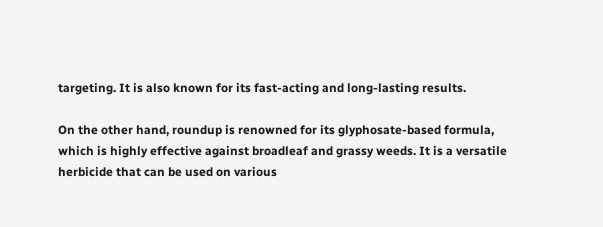targeting. It is also known for its fast-acting and long-lasting results.

On the other hand, roundup is renowned for its glyphosate-based formula, which is highly effective against broadleaf and grassy weeds. It is a versatile herbicide that can be used on various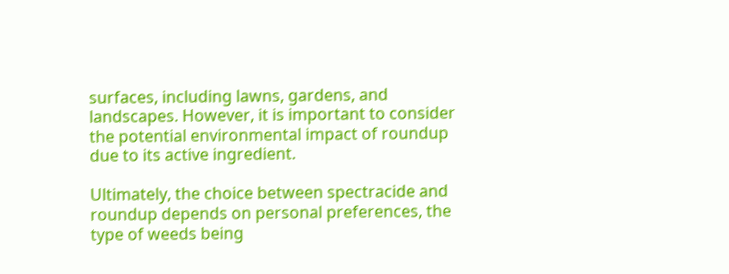surfaces, including lawns, gardens, and landscapes. However, it is important to consider the potential environmental impact of roundup due to its active ingredient.

Ultimately, the choice between spectracide and roundup depends on personal preferences, the type of weeds being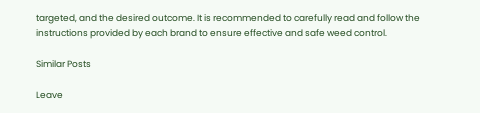targeted, and the desired outcome. It is recommended to carefully read and follow the instructions provided by each brand to ensure effective and safe weed control.

Similar Posts

Leave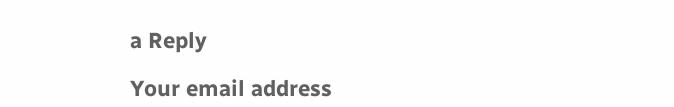a Reply

Your email address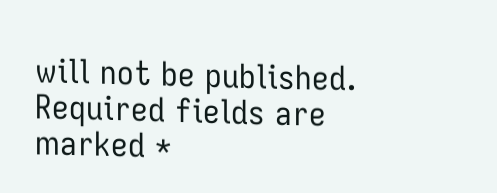will not be published. Required fields are marked *